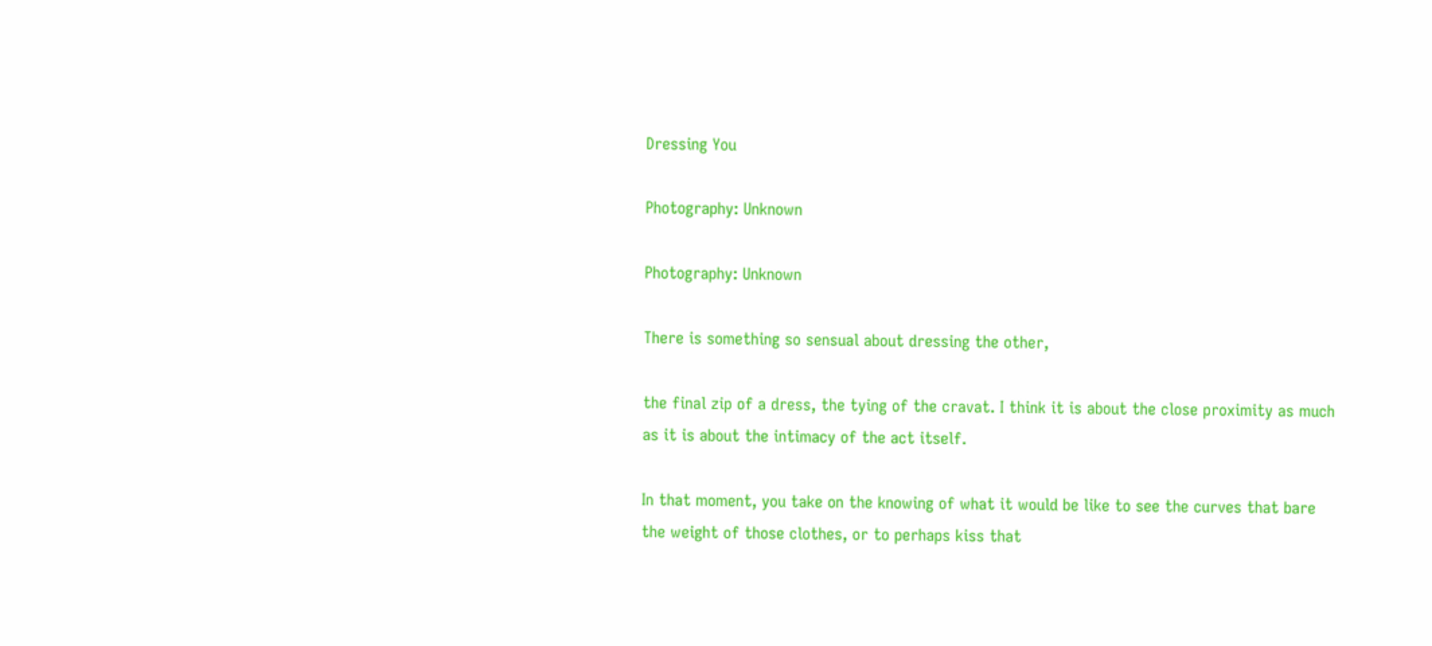Dressing You

Photography: Unknown

Photography: Unknown

There is something so sensual about dressing the other,

the final zip of a dress, the tying of the cravat. I think it is about the close proximity as much as it is about the intimacy of the act itself.

In that moment, you take on the knowing of what it would be like to see the curves that bare the weight of those clothes, or to perhaps kiss that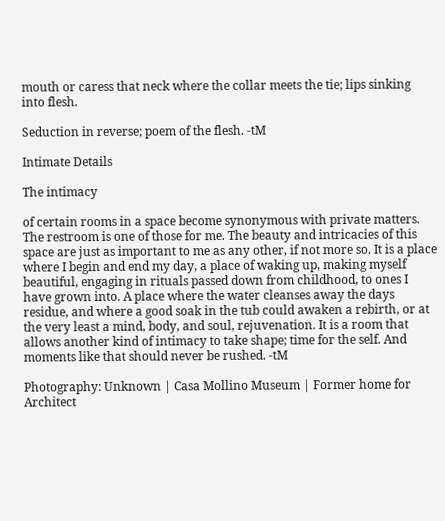mouth or caress that neck where the collar meets the tie; lips sinking into flesh.

Seduction in reverse; poem of the flesh. -tM

Intimate Details

The intimacy

of certain rooms in a space become synonymous with private matters. The restroom is one of those for me. The beauty and intricacies of this space are just as important to me as any other, if not more so. It is a place where I begin and end my day, a place of waking up, making myself beautiful, engaging in rituals passed down from childhood, to ones I have grown into. A place where the water cleanses away the days residue, and where a good soak in the tub could awaken a rebirth, or at the very least a mind, body, and soul, rejuvenation. It is a room that allows another kind of intimacy to take shape; time for the self. And moments like that should never be rushed. -tM

Photography: Unknown | Casa Mollino Museum | Former home for Architect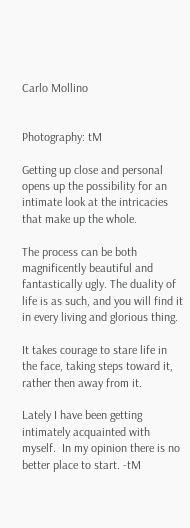Carlo Mollino


Photography: tM

Getting up close and personal opens up the possibility for an intimate look at the intricacies that make up the whole.

The process can be both magnificently beautiful and fantastically ugly. The duality of life is as such, and you will find it in every living and glorious thing.

It takes courage to stare life in the face, taking steps toward it, rather then away from it.

Lately I have been getting intimately acquainted with myself.  In my opinion there is no better place to start. -tM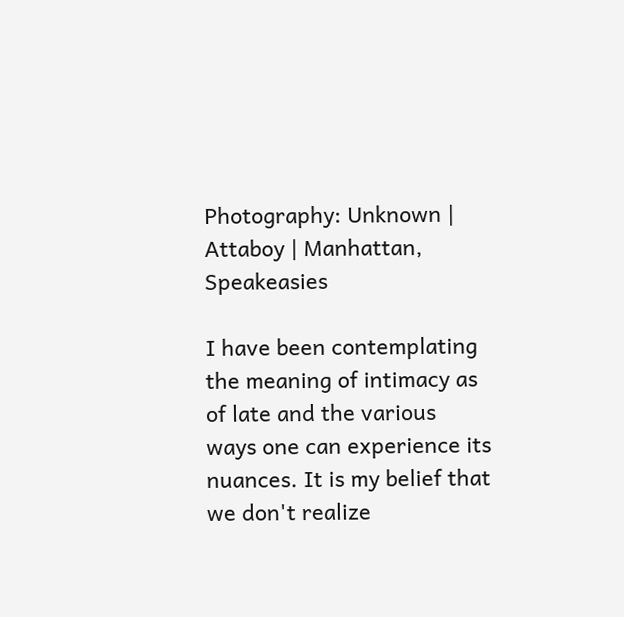Photography: Unknown | Attaboy | Manhattan, Speakeasies

I have been contemplating the meaning of intimacy as of late and the various ways one can experience its nuances. It is my belief that we don't realize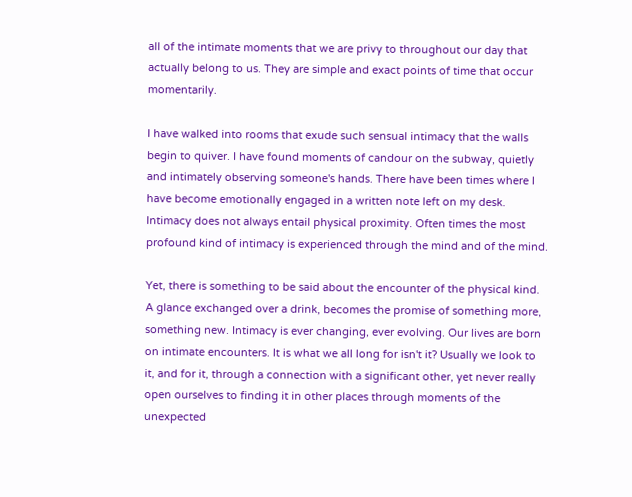all of the intimate moments that we are privy to throughout our day that actually belong to us. They are simple and exact points of time that occur momentarily.

I have walked into rooms that exude such sensual intimacy that the walls begin to quiver. I have found moments of candour on the subway, quietly and intimately observing someone's hands. There have been times where I have become emotionally engaged in a written note left on my desk.  Intimacy does not always entail physical proximity. Often times the most profound kind of intimacy is experienced through the mind and of the mind.

Yet, there is something to be said about the encounter of the physical kind. A glance exchanged over a drink, becomes the promise of something more, something new. Intimacy is ever changing, ever evolving. Our lives are born on intimate encounters. It is what we all long for isn't it? Usually we look to it, and for it, through a connection with a significant other, yet never really open ourselves to finding it in other places through moments of the unexpected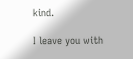kind.

I leave you with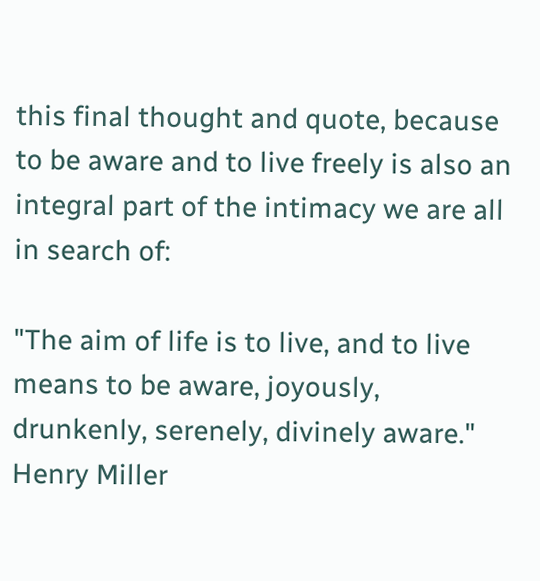this final thought and quote, because to be aware and to live freely is also an integral part of the intimacy we are all in search of:

"The aim of life is to live, and to live means to be aware, joyously, drunkenly, serenely, divinely aware." Henry Miller